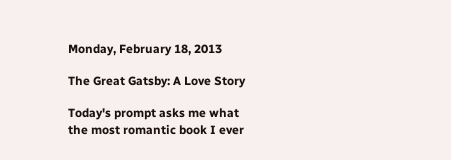Monday, February 18, 2013

The Great Gatsby: A Love Story

Today's prompt asks me what the most romantic book I ever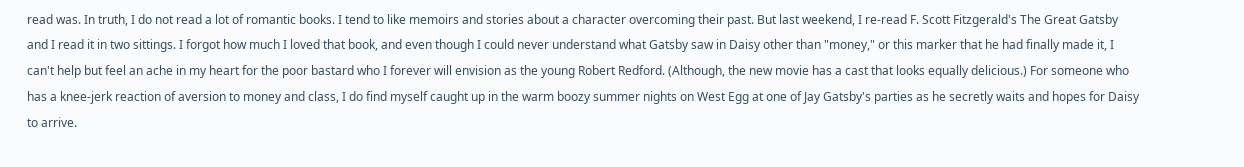read was. In truth, I do not read a lot of romantic books. I tend to like memoirs and stories about a character overcoming their past. But last weekend, I re-read F. Scott Fitzgerald's The Great Gatsby and I read it in two sittings. I forgot how much I loved that book, and even though I could never understand what Gatsby saw in Daisy other than "money," or this marker that he had finally made it, I can't help but feel an ache in my heart for the poor bastard who I forever will envision as the young Robert Redford. (Although, the new movie has a cast that looks equally delicious.) For someone who has a knee-jerk reaction of aversion to money and class, I do find myself caught up in the warm boozy summer nights on West Egg at one of Jay Gatsby's parties as he secretly waits and hopes for Daisy to arrive.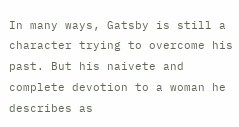In many ways, Gatsby is still a character trying to overcome his past. But his naivete and complete devotion to a woman he describes as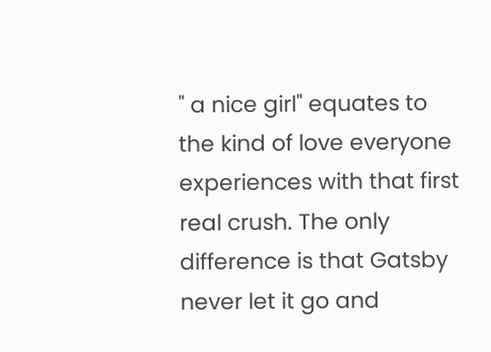" a nice girl" equates to the kind of love everyone experiences with that first real crush. The only difference is that Gatsby never let it go and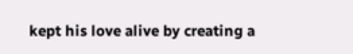kept his love alive by creating a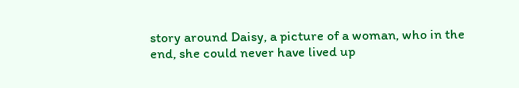story around Daisy, a picture of a woman, who in the end, she could never have lived up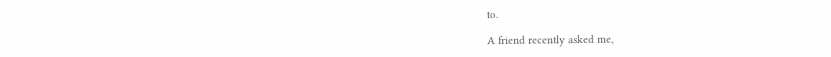to.

A friend recently asked me,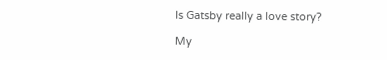Is Gatsby really a love story?

My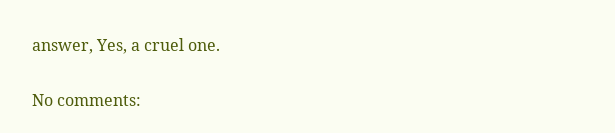answer, Yes, a cruel one.

No comments: